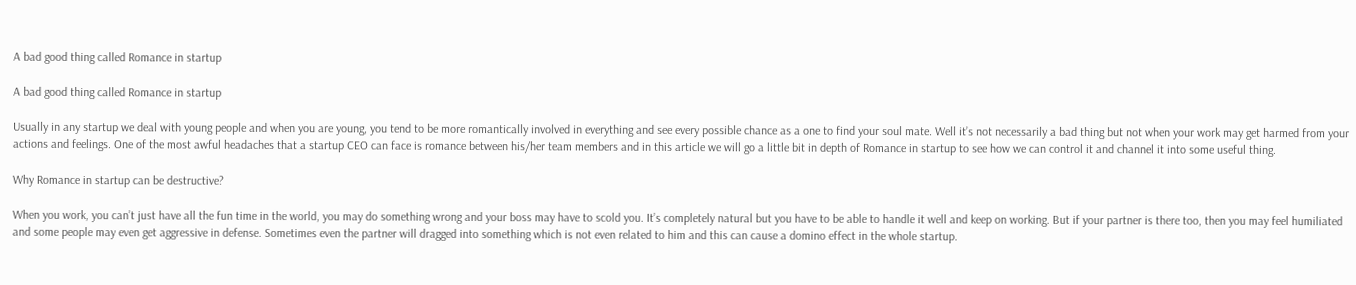A bad good thing called Romance in startup

A bad good thing called Romance in startup

Usually in any startup we deal with young people and when you are young, you tend to be more romantically involved in everything and see every possible chance as a one to find your soul mate. Well it’s not necessarily a bad thing but not when your work may get harmed from your actions and feelings. One of the most awful headaches that a startup CEO can face is romance between his/her team members and in this article we will go a little bit in depth of Romance in startup to see how we can control it and channel it into some useful thing.

Why Romance in startup can be destructive?

When you work, you can’t just have all the fun time in the world, you may do something wrong and your boss may have to scold you. It’s completely natural but you have to be able to handle it well and keep on working. But if your partner is there too, then you may feel humiliated and some people may even get aggressive in defense. Sometimes even the partner will dragged into something which is not even related to him and this can cause a domino effect in the whole startup.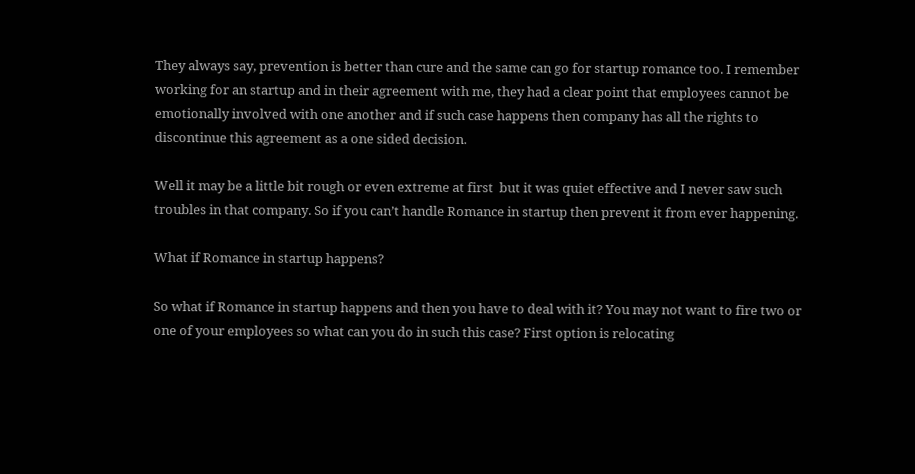They always say, prevention is better than cure and the same can go for startup romance too. I remember working for an startup and in their agreement with me, they had a clear point that employees cannot be emotionally involved with one another and if such case happens then company has all the rights to discontinue this agreement as a one sided decision.

Well it may be a little bit rough or even extreme at first  but it was quiet effective and I never saw such troubles in that company. So if you can’t handle Romance in startup then prevent it from ever happening.

What if Romance in startup happens?

So what if Romance in startup happens and then you have to deal with it? You may not want to fire two or one of your employees so what can you do in such this case? First option is relocating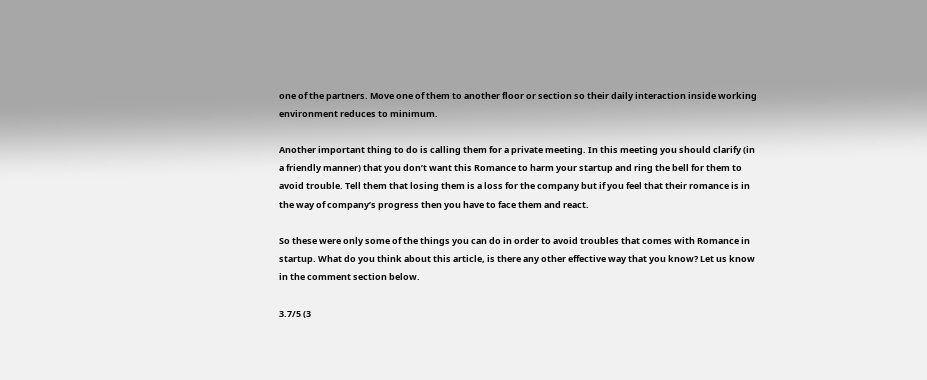one of the partners. Move one of them to another floor or section so their daily interaction inside working environment reduces to minimum.

Another important thing to do is calling them for a private meeting. In this meeting you should clarify (in a friendly manner) that you don’t want this Romance to harm your startup and ring the bell for them to avoid trouble. Tell them that losing them is a loss for the company but if you feel that their romance is in the way of company’s progress then you have to face them and react.

So these were only some of the things you can do in order to avoid troubles that comes with Romance in startup. What do you think about this article, is there any other effective way that you know? Let us know in the comment section below.

3.7/5 (3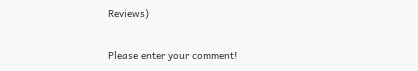Reviews)


Please enter your comment!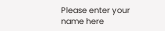Please enter your name here